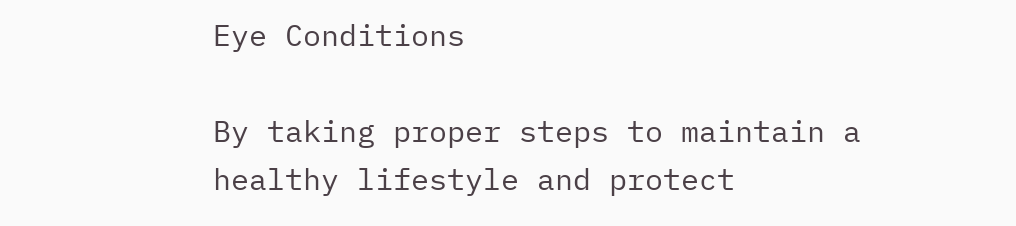Eye Conditions

By taking proper steps to maintain a healthy lifestyle and protect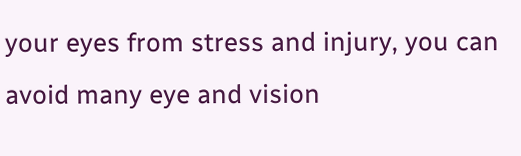your eyes from stress and injury, you can avoid many eye and vision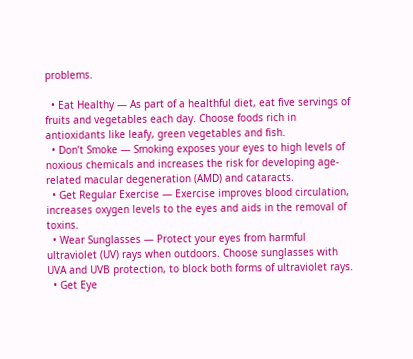problems.

  • Eat Healthy — As part of a healthful diet, eat five servings of fruits and vegetables each day. Choose foods rich in antioxidants like leafy, green vegetables and fish.
  • Don’t Smoke — Smoking exposes your eyes to high levels of noxious chemicals and increases the risk for developing age-related macular degeneration (AMD) and cataracts.
  • Get Regular Exercise — Exercise improves blood circulation, increases oxygen levels to the eyes and aids in the removal of toxins.
  • Wear Sunglasses — Protect your eyes from harmful ultraviolet (UV) rays when outdoors. Choose sunglasses with UVA and UVB protection, to block both forms of ultraviolet rays.
  • Get Eye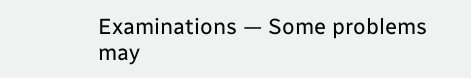Examinations — Some problems may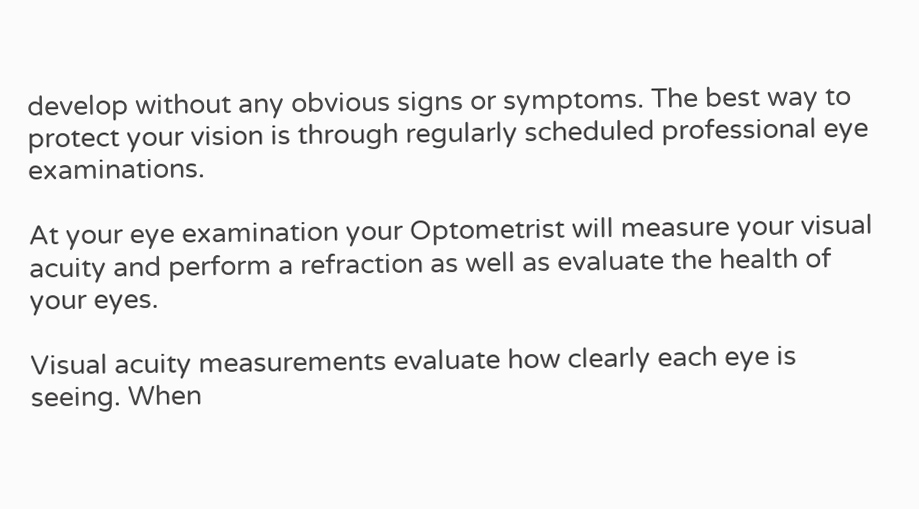develop without any obvious signs or symptoms. The best way to protect your vision is through regularly scheduled professional eye examinations.

At your eye examination your Optometrist will measure your visual acuity and perform a refraction as well as evaluate the health of your eyes.

Visual acuity measurements evaluate how clearly each eye is seeing. When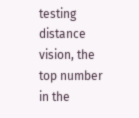testing distance vision, the top number in the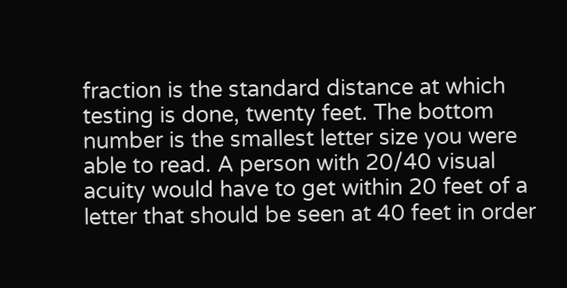fraction is the standard distance at which testing is done, twenty feet. The bottom number is the smallest letter size you were able to read. A person with 20/40 visual acuity would have to get within 20 feet of a letter that should be seen at 40 feet in order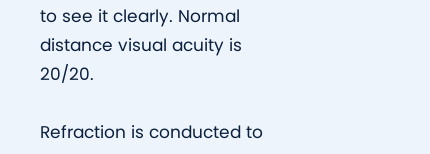to see it clearly. Normal distance visual acuity is 20/20.

Refraction is conducted to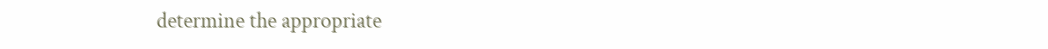determine the appropriate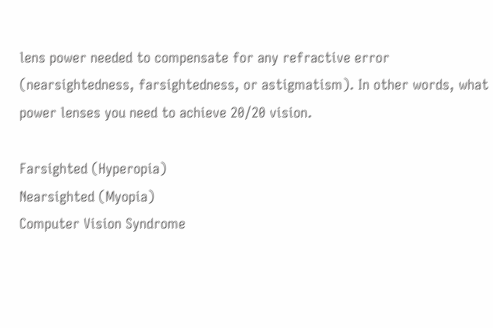lens power needed to compensate for any refractive error (nearsightedness, farsightedness, or astigmatism). In other words, what power lenses you need to achieve 20/20 vision.

Farsighted (Hyperopia)
Nearsighted (Myopia)
Computer Vision Syndrome